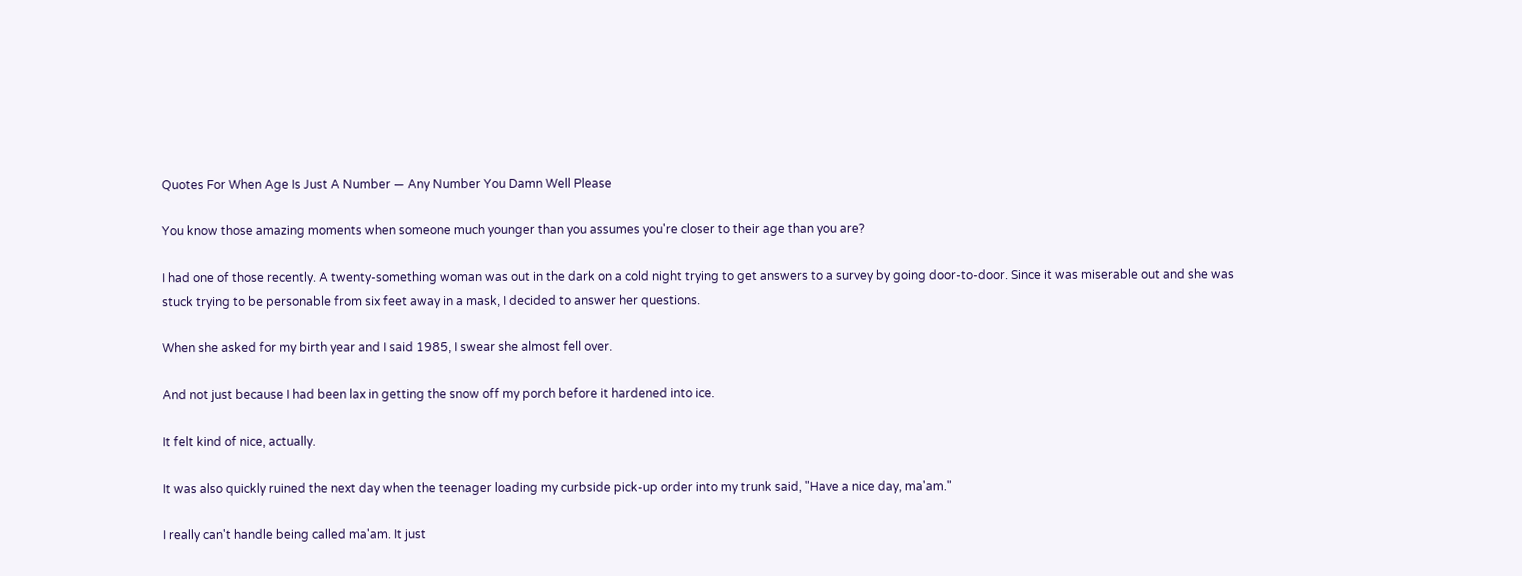Quotes For When Age Is Just A Number — Any Number You Damn Well Please

You know those amazing moments when someone much younger than you assumes you're closer to their age than you are?

I had one of those recently. A twenty-something woman was out in the dark on a cold night trying to get answers to a survey by going door-to-door. Since it was miserable out and she was stuck trying to be personable from six feet away in a mask, I decided to answer her questions.

When she asked for my birth year and I said 1985, I swear she almost fell over.

And not just because I had been lax in getting the snow off my porch before it hardened into ice.

It felt kind of nice, actually.

It was also quickly ruined the next day when the teenager loading my curbside pick-up order into my trunk said, "Have a nice day, ma'am."

I really can't handle being called ma'am. It just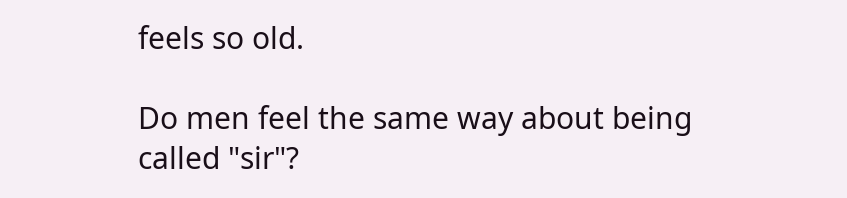feels so old.

Do men feel the same way about being called "sir"?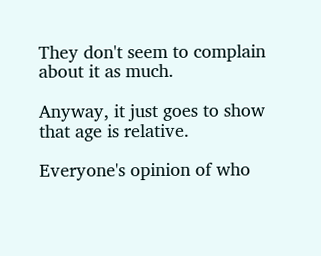They don't seem to complain about it as much.

Anyway, it just goes to show that age is relative.

Everyone's opinion of who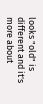looks "old" is different and it's more about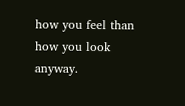how you feel than how you look anyway.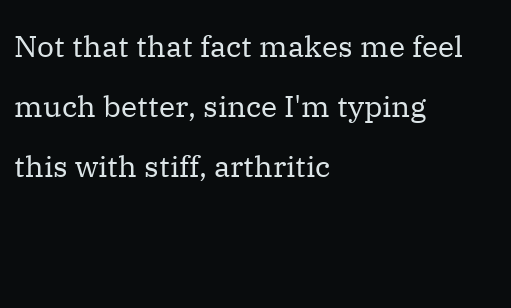Not that that fact makes me feel much better, since I'm typing this with stiff, arthritic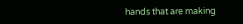hands that are making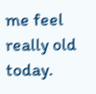me feel really old today.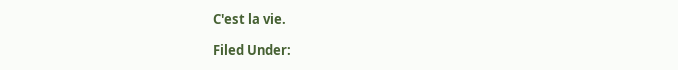C'est la vie.

Filed Under: